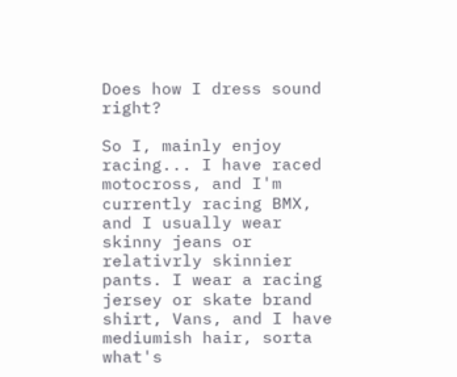Does how I dress sound right?

So I, mainly enjoy racing... I have raced motocross, and I'm currently racing BMX, and I usually wear skinny jeans or relativrly skinnier pants. I wear a racing jersey or skate brand shirt, Vans, and I have mediumish hair, sorta what's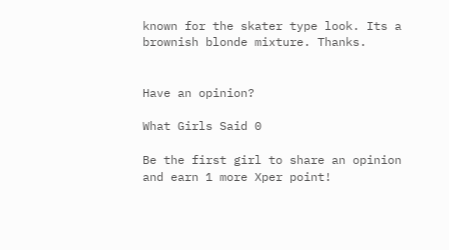known for the skater type look. Its a brownish blonde mixture. Thanks.


Have an opinion?

What Girls Said 0

Be the first girl to share an opinion
and earn 1 more Xper point!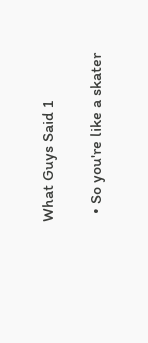What Guys Said 1

  • So you're like a skater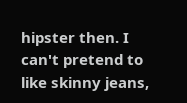hipster then. I can't pretend to like skinny jeans,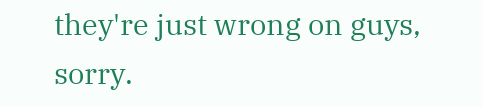they're just wrong on guys, sorry.